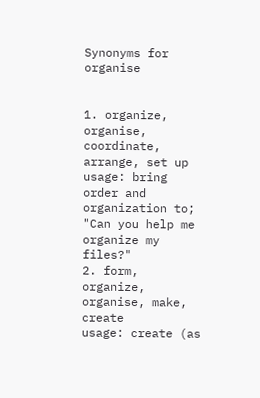Synonyms for organise


1. organize, organise, coordinate, arrange, set up
usage: bring order and organization to; "Can you help me organize my files?"
2. form, organize, organise, make, create
usage: create (as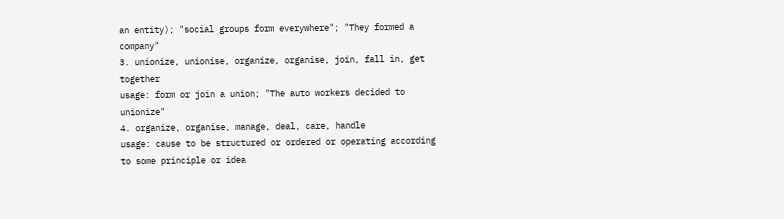an entity); "social groups form everywhere"; "They formed a company"
3. unionize, unionise, organize, organise, join, fall in, get together
usage: form or join a union; "The auto workers decided to unionize"
4. organize, organise, manage, deal, care, handle
usage: cause to be structured or ordered or operating according to some principle or idea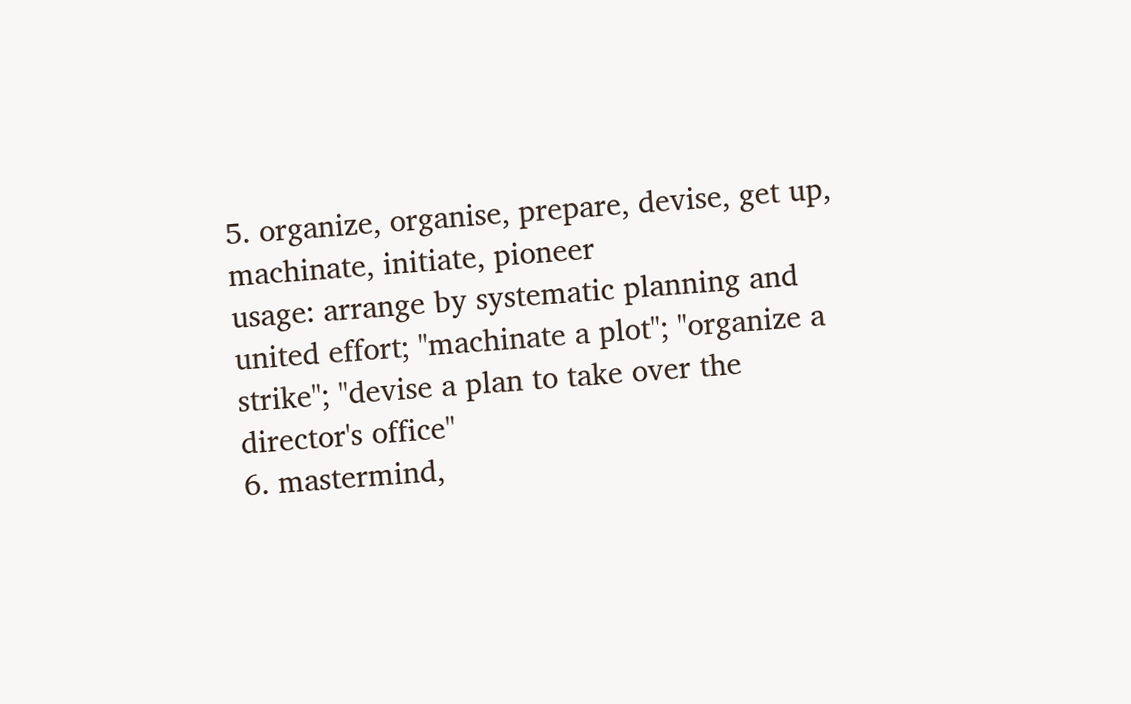5. organize, organise, prepare, devise, get up, machinate, initiate, pioneer
usage: arrange by systematic planning and united effort; "machinate a plot"; "organize a strike"; "devise a plan to take over the director's office"
6. mastermind,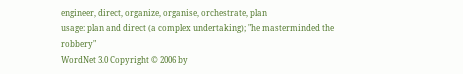engineer, direct, organize, organise, orchestrate, plan
usage: plan and direct (a complex undertaking); "he masterminded the robbery"
WordNet 3.0 Copyright © 2006 by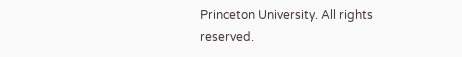Princeton University. All rights reserved.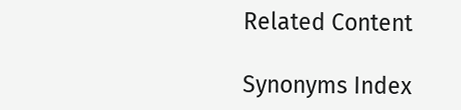Related Content

Synonyms Index